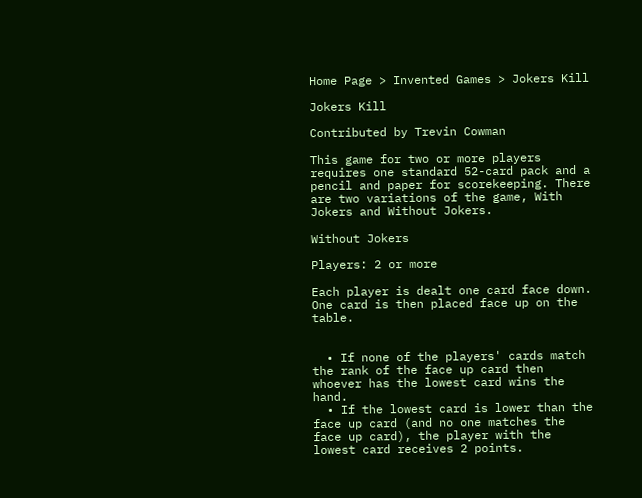Home Page > Invented Games > Jokers Kill

Jokers Kill

Contributed by Trevin Cowman

This game for two or more players requires one standard 52-card pack and a pencil and paper for scorekeeping. There are two variations of the game, With Jokers and Without Jokers.

Without Jokers

Players: 2 or more

Each player is dealt one card face down. One card is then placed face up on the table.


  • If none of the players' cards match the rank of the face up card then whoever has the lowest card wins the hand.
  • If the lowest card is lower than the face up card (and no one matches the face up card), the player with the lowest card receives 2 points.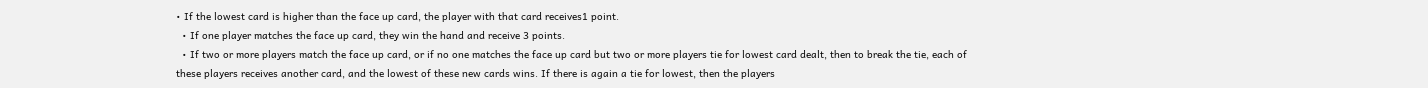• If the lowest card is higher than the face up card, the player with that card receives1 point.
  • If one player matches the face up card, they win the hand and receive 3 points.
  • If two or more players match the face up card, or if no one matches the face up card but two or more players tie for lowest card dealt, then to break the tie, each of these players receives another card, and the lowest of these new cards wins. If there is again a tie for lowest, then the players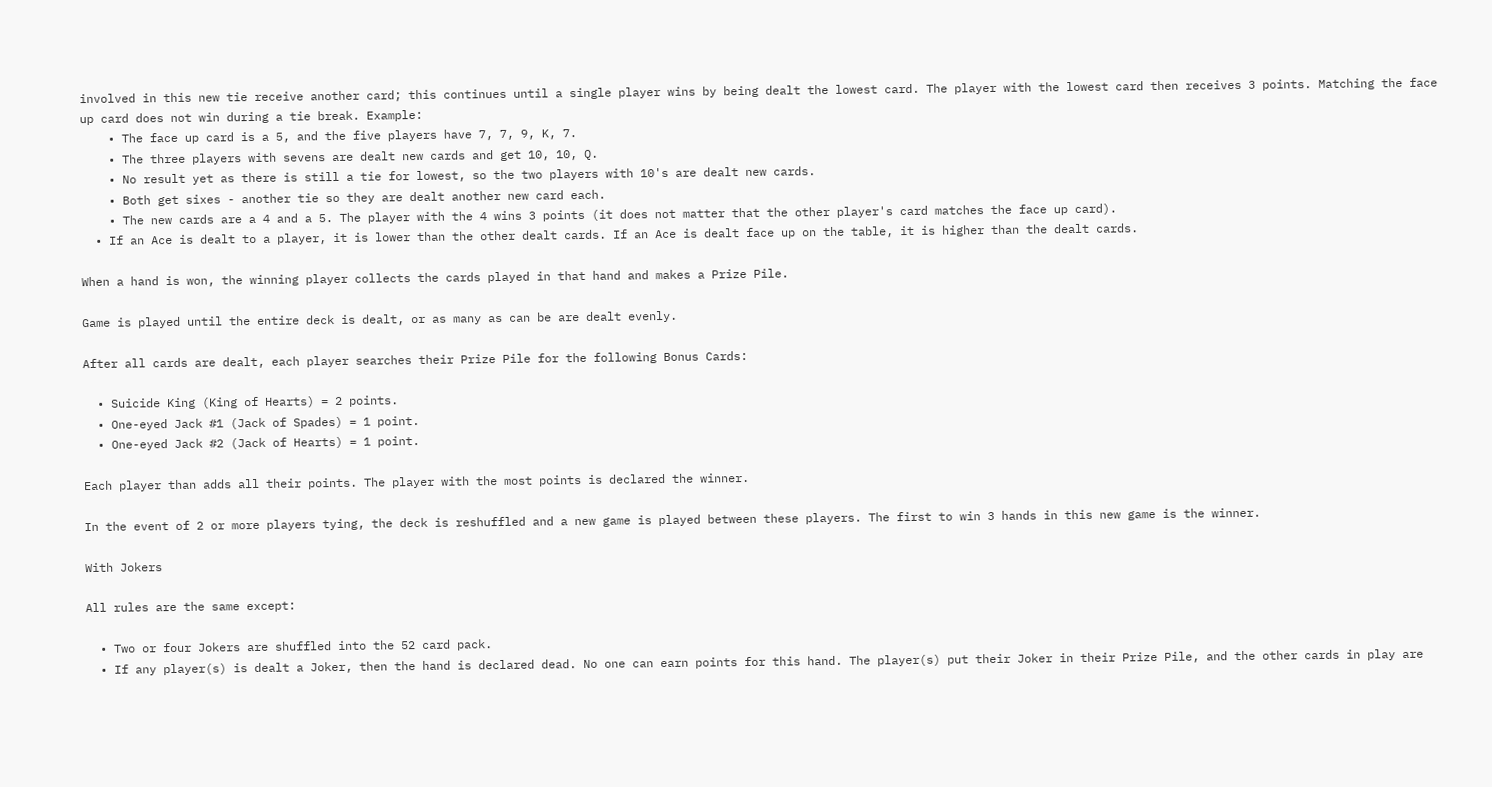involved in this new tie receive another card; this continues until a single player wins by being dealt the lowest card. The player with the lowest card then receives 3 points. Matching the face up card does not win during a tie break. Example:
    • The face up card is a 5, and the five players have 7, 7, 9, K, 7.
    • The three players with sevens are dealt new cards and get 10, 10, Q.
    • No result yet as there is still a tie for lowest, so the two players with 10's are dealt new cards.
    • Both get sixes - another tie so they are dealt another new card each.
    • The new cards are a 4 and a 5. The player with the 4 wins 3 points (it does not matter that the other player's card matches the face up card).
  • If an Ace is dealt to a player, it is lower than the other dealt cards. If an Ace is dealt face up on the table, it is higher than the dealt cards.

When a hand is won, the winning player collects the cards played in that hand and makes a Prize Pile.

Game is played until the entire deck is dealt, or as many as can be are dealt evenly.

After all cards are dealt, each player searches their Prize Pile for the following Bonus Cards:

  • Suicide King (King of Hearts) = 2 points.
  • One-eyed Jack #1 (Jack of Spades) = 1 point.
  • One-eyed Jack #2 (Jack of Hearts) = 1 point.

Each player than adds all their points. The player with the most points is declared the winner.

In the event of 2 or more players tying, the deck is reshuffled and a new game is played between these players. The first to win 3 hands in this new game is the winner.

With Jokers

All rules are the same except:

  • Two or four Jokers are shuffled into the 52 card pack.
  • If any player(s) is dealt a Joker, then the hand is declared dead. No one can earn points for this hand. The player(s) put their Joker in their Prize Pile, and the other cards in play are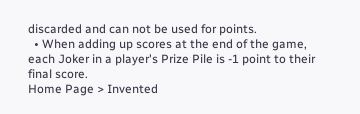discarded and can not be used for points.
  • When adding up scores at the end of the game, each Joker in a player's Prize Pile is -1 point to their final score.
Home Page > Invented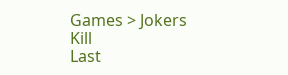Games > Jokers Kill
Last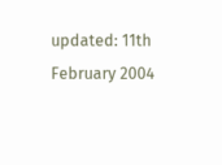updated: 11th February 2004